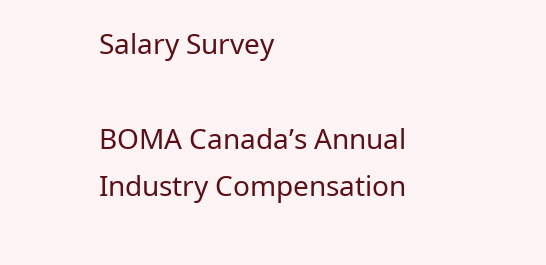Salary Survey

BOMA Canada’s Annual Industry Compensation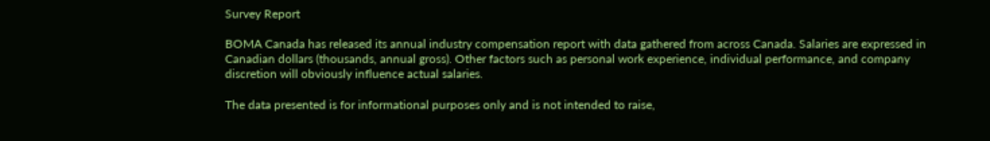Survey Report

BOMA Canada has released its annual industry compensation report with data gathered from across Canada. Salaries are expressed in Canadian dollars (thousands, annual gross). Other factors such as personal work experience, individual performance, and company discretion will obviously influence actual salaries.

The data presented is for informational purposes only and is not intended to raise,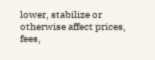lower, stabilize or otherwise affect prices, fees,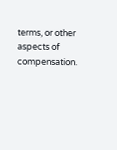terms, or other aspects of compensation.